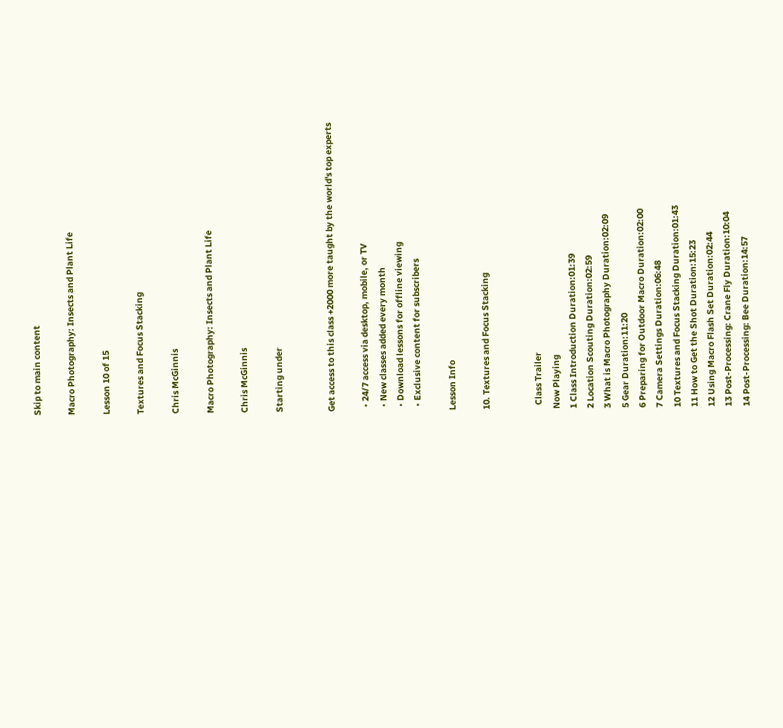Skip to main content

Macro Photography: Insects and Plant Life

Lesson 10 of 15

Textures and Focus Stacking

Chris McGinnis

Macro Photography: Insects and Plant Life

Chris McGinnis

Starting under


Get access to this class +2000 more taught by the world's top experts

  • 24/7 access via desktop, mobile, or TV
  • New classes added every month
  • Download lessons for offline viewing
  • Exclusive content for subscribers

Lesson Info

10. Textures and Focus Stacking


  Class Trailer
Now Playing
1 Class Introduction Duration:01:39
2 Location Scouting Duration:02:59
3 What is Macro Photography Duration:02:09
5 Gear Duration:11:20
6 Preparing for Outdoor Macro Duration:02:00
7 Camera Settings Duration:06:48
10 Textures and Focus Stacking Duration:01:43
11 How to Get the Shot Duration:15:23
12 Using Macro Flash Set Duration:02:44
13 Post-Processing: Crane Fly Duration:10:04
14 Post-Processing: Bee Duration:14:57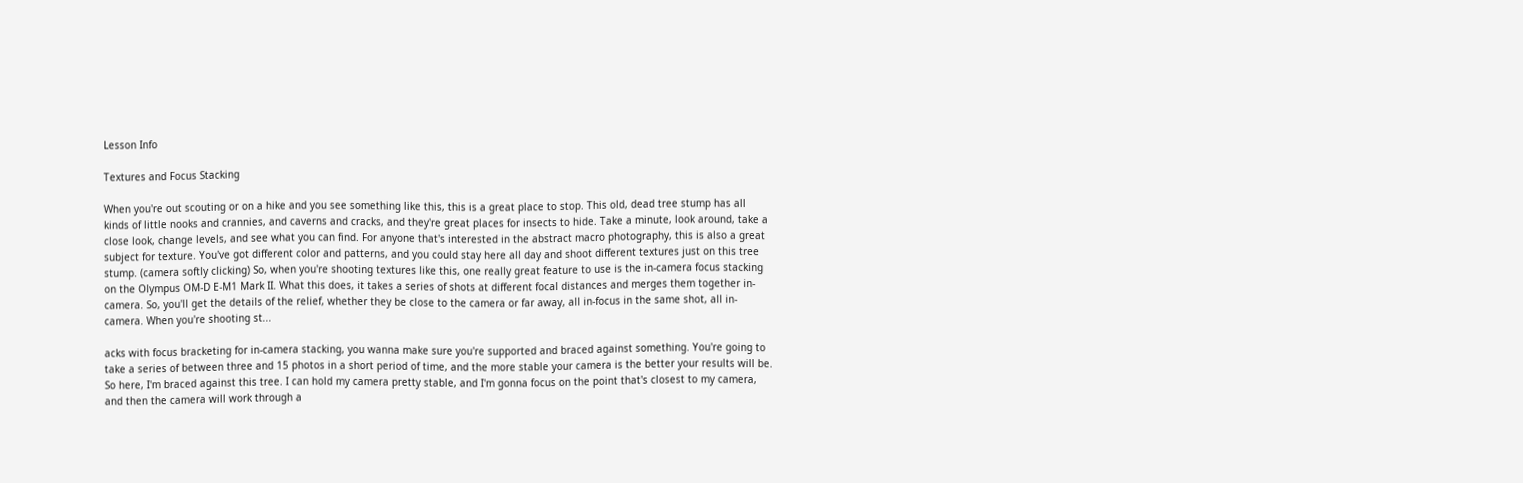Lesson Info

Textures and Focus Stacking

When you're out scouting or on a hike and you see something like this, this is a great place to stop. This old, dead tree stump has all kinds of little nooks and crannies, and caverns and cracks, and they're great places for insects to hide. Take a minute, look around, take a close look, change levels, and see what you can find. For anyone that's interested in the abstract macro photography, this is also a great subject for texture. You've got different color and patterns, and you could stay here all day and shoot different textures just on this tree stump. (camera softly clicking) So, when you're shooting textures like this, one really great feature to use is the in-camera focus stacking on the Olympus OM-D E-M1 Mark II. What this does, it takes a series of shots at different focal distances and merges them together in-camera. So, you'll get the details of the relief, whether they be close to the camera or far away, all in-focus in the same shot, all in-camera. When you're shooting st...

acks with focus bracketing for in-camera stacking, you wanna make sure you're supported and braced against something. You're going to take a series of between three and 15 photos in a short period of time, and the more stable your camera is the better your results will be. So here, I'm braced against this tree. I can hold my camera pretty stable, and I'm gonna focus on the point that's closest to my camera, and then the camera will work through a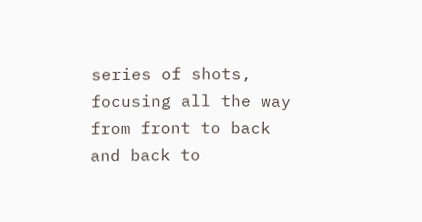series of shots, focusing all the way from front to back and back to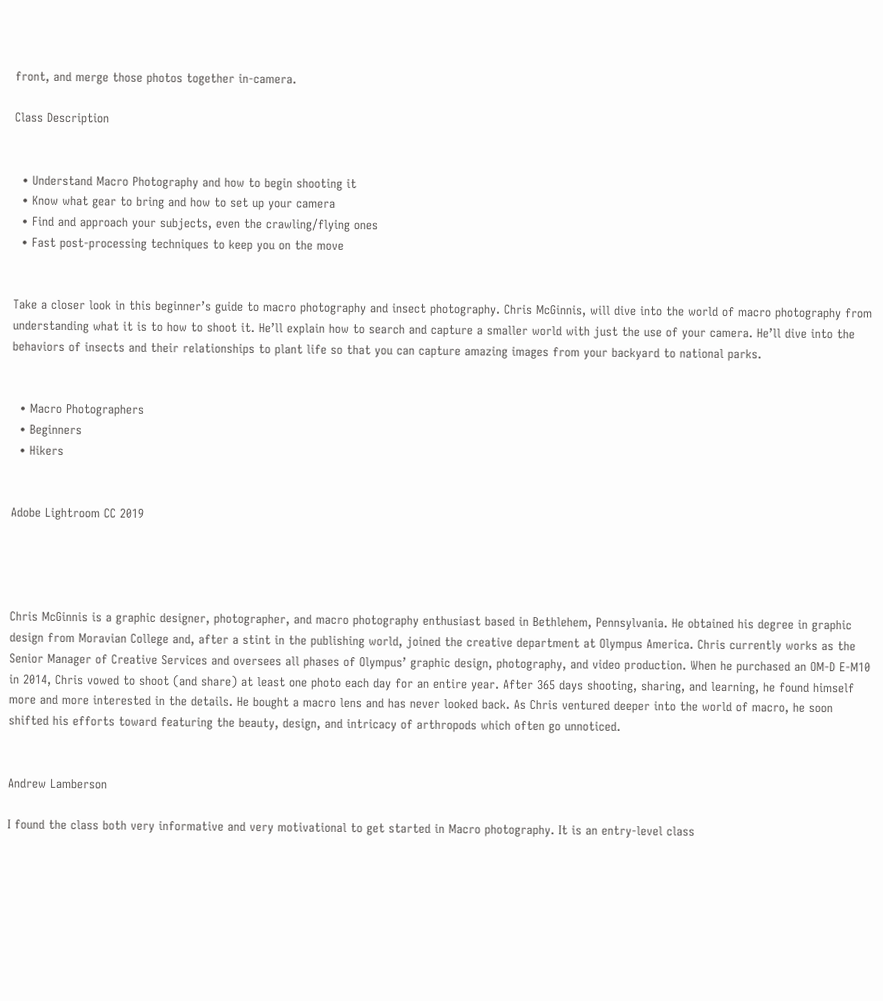front, and merge those photos together in-camera.

Class Description


  • Understand Macro Photography and how to begin shooting it
  • Know what gear to bring and how to set up your camera
  • Find and approach your subjects, even the crawling/flying ones
  • Fast post-processing techniques to keep you on the move


Take a closer look in this beginner’s guide to macro photography and insect photography. Chris McGinnis, will dive into the world of macro photography from understanding what it is to how to shoot it. He’ll explain how to search and capture a smaller world with just the use of your camera. He’ll dive into the behaviors of insects and their relationships to plant life so that you can capture amazing images from your backyard to national parks.


  • Macro Photographers
  • Beginners
  • Hikers


Adobe Lightroom CC 2019




Chris McGinnis is a graphic designer, photographer, and macro photography enthusiast based in Bethlehem, Pennsylvania. He obtained his degree in graphic design from Moravian College and, after a stint in the publishing world, joined the creative department at Olympus America. Chris currently works as the Senior Manager of Creative Services and oversees all phases of Olympus’ graphic design, photography, and video production. When he purchased an OM-D E-M10 in 2014, Chris vowed to shoot (and share) at least one photo each day for an entire year. After 365 days shooting, sharing, and learning, he found himself more and more interested in the details. He bought a macro lens and has never looked back. As Chris ventured deeper into the world of macro, he soon shifted his efforts toward featuring the beauty, design, and intricacy of arthropods which often go unnoticed.


Andrew Lamberson

I found the class both very informative and very motivational to get started in Macro photography. It is an entry-level class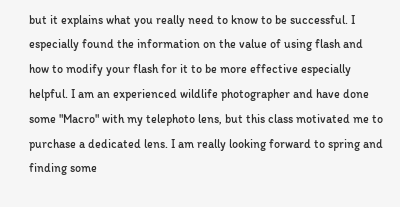but it explains what you really need to know to be successful. I especially found the information on the value of using flash and how to modify your flash for it to be more effective especially helpful. I am an experienced wildlife photographer and have done some "Macro" with my telephoto lens, but this class motivated me to purchase a dedicated lens. I am really looking forward to spring and finding some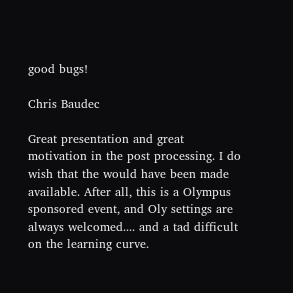good bugs!

Chris Baudec

Great presentation and great motivation in the post processing. I do wish that the would have been made available. After all, this is a Olympus sponsored event, and Oly settings are always welcomed.... and a tad difficult on the learning curve.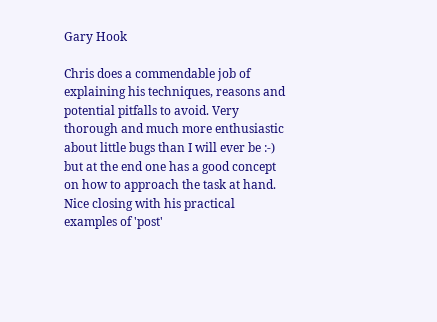Gary Hook

Chris does a commendable job of explaining his techniques, reasons and potential pitfalls to avoid. Very thorough and much more enthusiastic about little bugs than I will ever be :-) but at the end one has a good concept on how to approach the task at hand. Nice closing with his practical examples of 'post'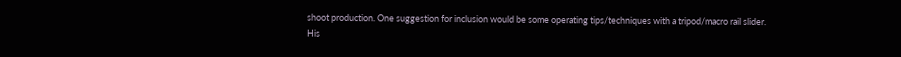shoot production. One suggestion for inclusion would be some operating tips/techniques with a tripod/macro rail slider. His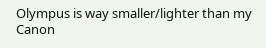Olympus is way smaller/lighter than my Canon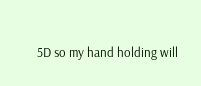5D so my hand holding will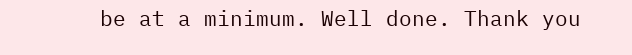be at a minimum. Well done. Thank you